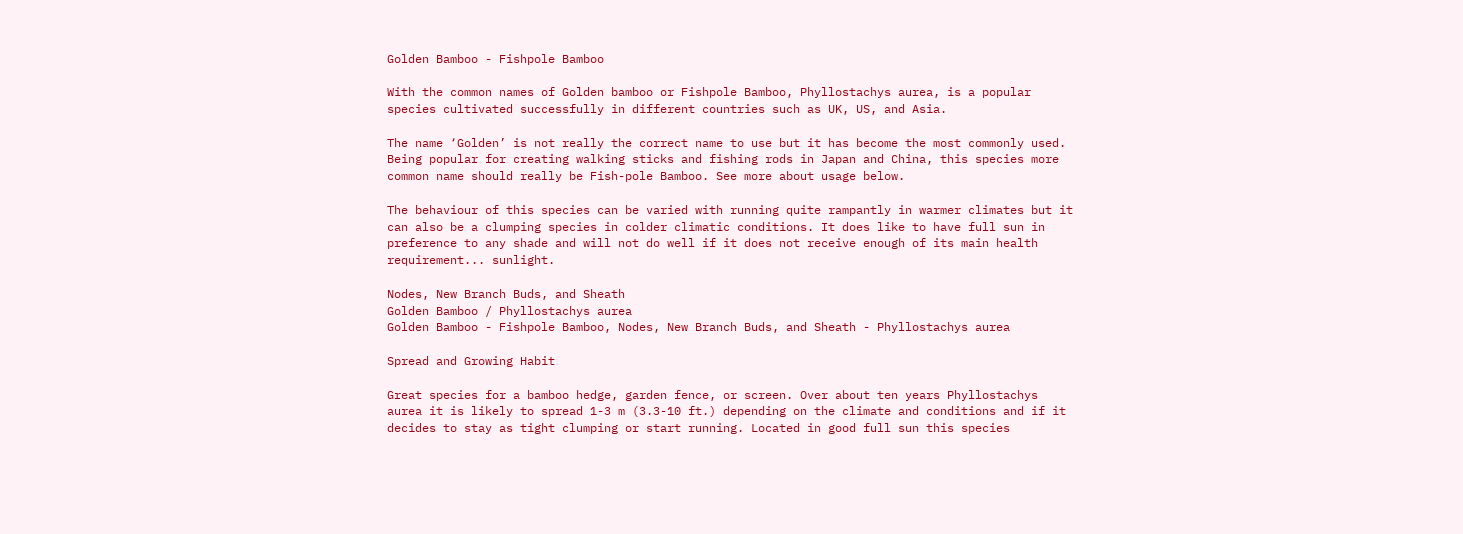Golden Bamboo - Fishpole Bamboo

With the common names of Golden bamboo or Fishpole Bamboo, Phyllostachys aurea, is a popular species cultivated successfully in different countries such as UK, US, and Asia.

The name ‘Golden’ is not really the correct name to use but it has become the most commonly used. Being popular for creating walking sticks and fishing rods in Japan and China, this species more common name should really be Fish-pole Bamboo. See more about usage below.

The behaviour of this species can be varied with running quite rampantly in warmer climates but it can also be a clumping species in colder climatic conditions. It does like to have full sun in preference to any shade and will not do well if it does not receive enough of its main health requirement... sunlight.

Nodes, New Branch Buds, and Sheath
Golden Bamboo / Phyllostachys aurea
Golden Bamboo - Fishpole Bamboo, Nodes, New Branch Buds, and Sheath - Phyllostachys aurea

Spread and Growing Habit

Great species for a bamboo hedge, garden fence, or screen. Over about ten years Phyllostachys aurea it is likely to spread 1-3 m (3.3-10 ft.) depending on the climate and conditions and if it decides to stay as tight clumping or start running. Located in good full sun this species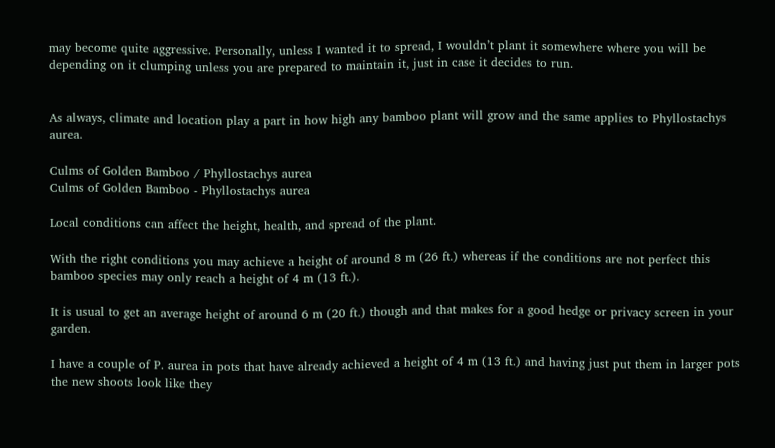may become quite aggressive. Personally, unless I wanted it to spread, I wouldn’t plant it somewhere where you will be depending on it clumping unless you are prepared to maintain it, just in case it decides to run.


As always, climate and location play a part in how high any bamboo plant will grow and the same applies to Phyllostachys aurea.

Culms of Golden Bamboo / Phyllostachys aurea
Culms of Golden Bamboo - Phyllostachys aurea

Local conditions can affect the height, health, and spread of the plant.

With the right conditions you may achieve a height of around 8 m (26 ft.) whereas if the conditions are not perfect this bamboo species may only reach a height of 4 m (13 ft.).

It is usual to get an average height of around 6 m (20 ft.) though and that makes for a good hedge or privacy screen in your garden.

I have a couple of P. aurea in pots that have already achieved a height of 4 m (13 ft.) and having just put them in larger pots the new shoots look like they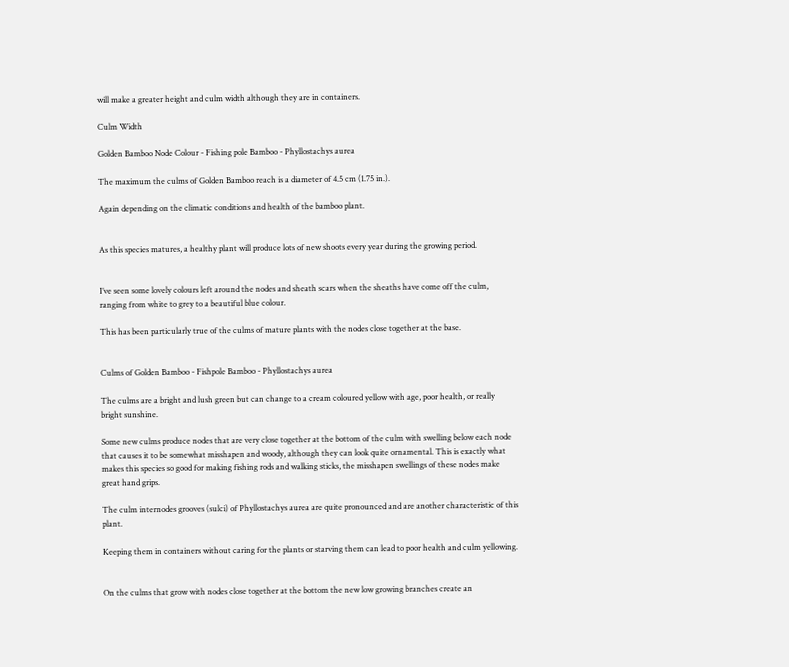will make a greater height and culm width although they are in containers.

Culm Width

Golden Bamboo Node Colour - Fishing pole Bamboo - Phyllostachys aurea

The maximum the culms of Golden Bamboo reach is a diameter of 4.5 cm (1.75 in.).

Again depending on the climatic conditions and health of the bamboo plant.


As this species matures, a healthy plant will produce lots of new shoots every year during the growing period.


I’ve seen some lovely colours left around the nodes and sheath scars when the sheaths have come off the culm, ranging from white to grey to a beautiful blue colour.

This has been particularly true of the culms of mature plants with the nodes close together at the base.


Culms of Golden Bamboo - Fishpole Bamboo - Phyllostachys aurea

The culms are a bright and lush green but can change to a cream coloured yellow with age, poor health, or really bright sunshine.

Some new culms produce nodes that are very close together at the bottom of the culm with swelling below each node that causes it to be somewhat misshapen and woody, although they can look quite ornamental. This is exactly what makes this species so good for making fishing rods and walking sticks, the misshapen swellings of these nodes make great hand grips.

The culm internodes grooves (sulci) of Phyllostachys aurea are quite pronounced and are another characteristic of this plant.

Keeping them in containers without caring for the plants or starving them can lead to poor health and culm yellowing.


On the culms that grow with nodes close together at the bottom the new low growing branches create an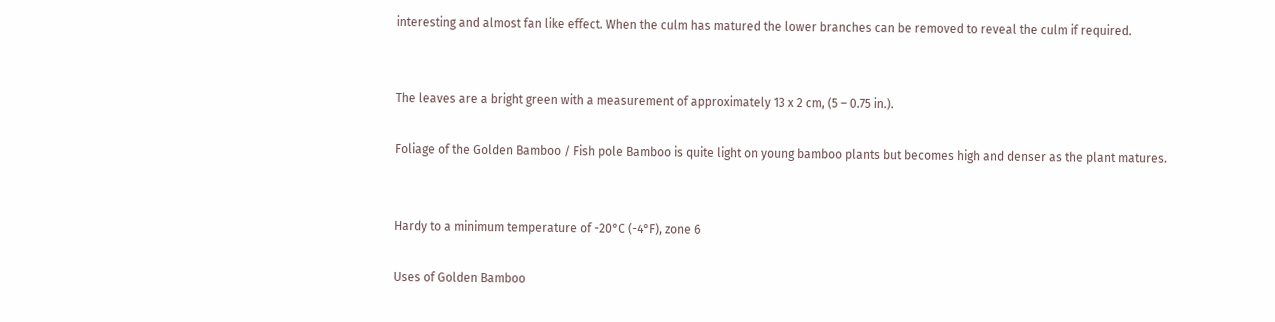interesting and almost fan like effect. When the culm has matured the lower branches can be removed to reveal the culm if required.


The leaves are a bright green with a measurement of approximately 13 x 2 cm, (5 – 0.75 in.).

Foliage of the Golden Bamboo / Fish pole Bamboo is quite light on young bamboo plants but becomes high and denser as the plant matures.


Hardy to a minimum temperature of -20°C (-4°F), zone 6

Uses of Golden Bamboo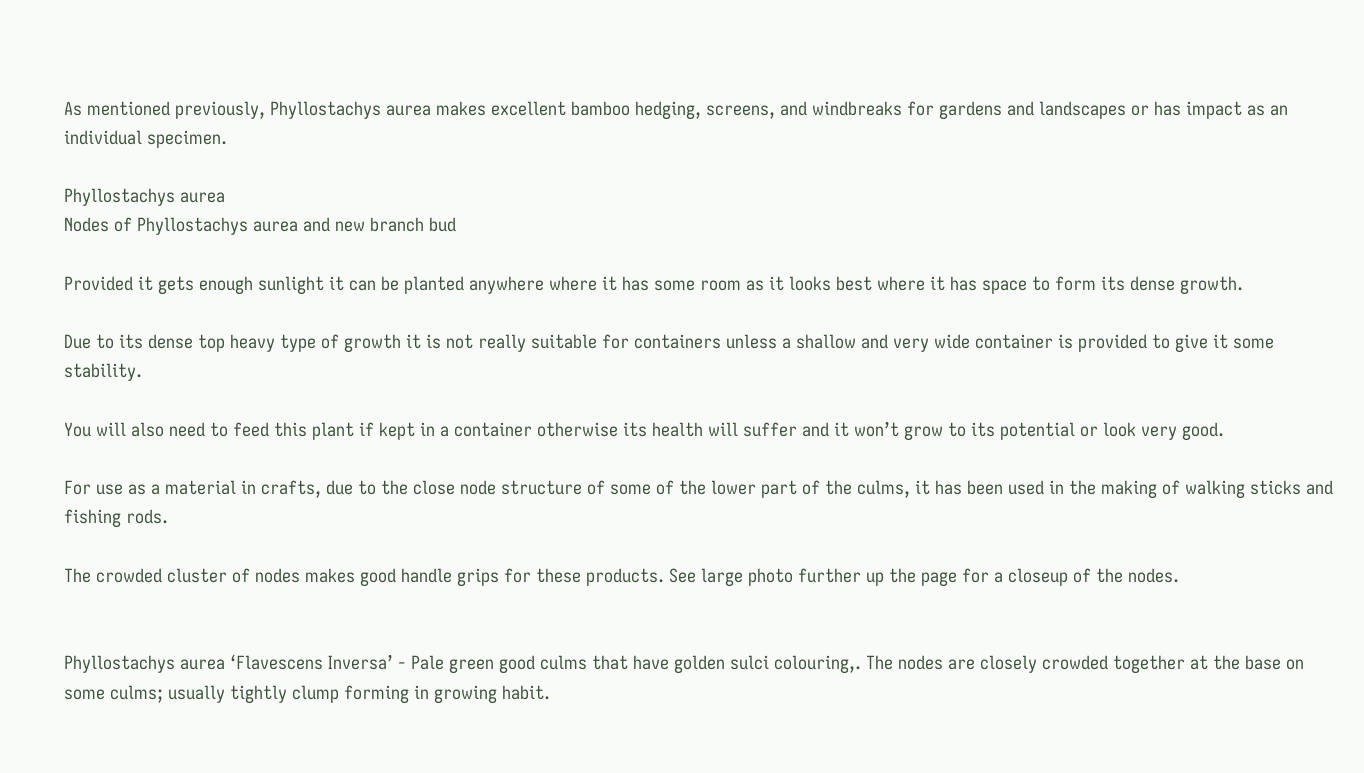As mentioned previously, Phyllostachys aurea makes excellent bamboo hedging, screens, and windbreaks for gardens and landscapes or has impact as an individual specimen.

Phyllostachys aurea
Nodes of Phyllostachys aurea and new branch bud

Provided it gets enough sunlight it can be planted anywhere where it has some room as it looks best where it has space to form its dense growth.

Due to its dense top heavy type of growth it is not really suitable for containers unless a shallow and very wide container is provided to give it some stability.

You will also need to feed this plant if kept in a container otherwise its health will suffer and it won’t grow to its potential or look very good.

For use as a material in crafts, due to the close node structure of some of the lower part of the culms, it has been used in the making of walking sticks and fishing rods.

The crowded cluster of nodes makes good handle grips for these products. See large photo further up the page for a closeup of the nodes.


Phyllostachys aurea ‘Flavescens Inversa’ - Pale green good culms that have golden sulci colouring,. The nodes are closely crowded together at the base on some culms; usually tightly clump forming in growing habit.